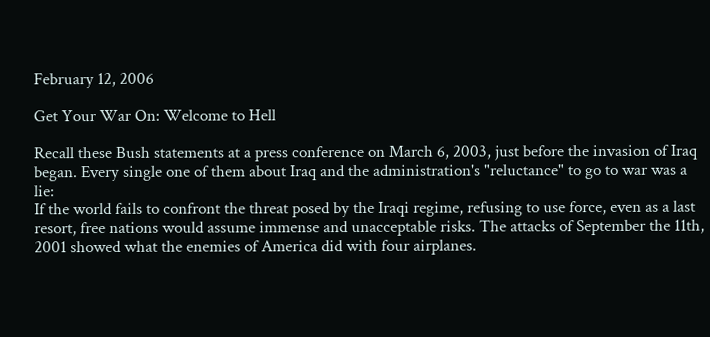February 12, 2006

Get Your War On: Welcome to Hell

Recall these Bush statements at a press conference on March 6, 2003, just before the invasion of Iraq began. Every single one of them about Iraq and the administration's "reluctance" to go to war was a lie:
If the world fails to confront the threat posed by the Iraqi regime, refusing to use force, even as a last resort, free nations would assume immense and unacceptable risks. The attacks of September the 11th, 2001 showed what the enemies of America did with four airplanes.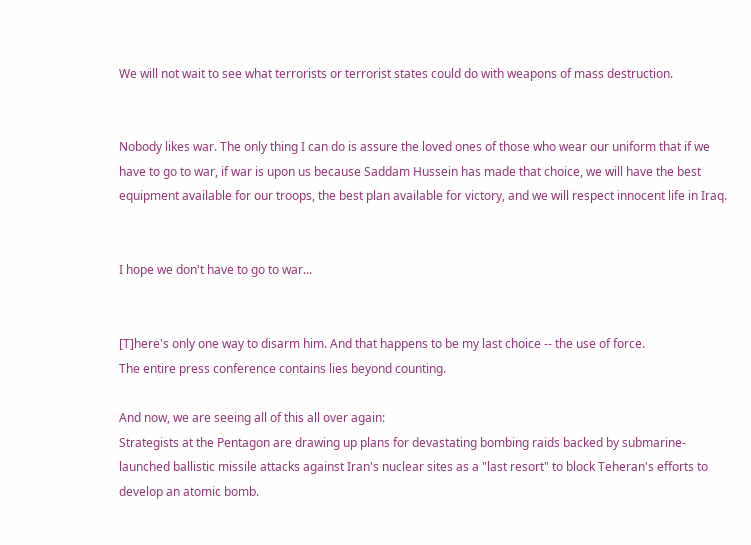We will not wait to see what terrorists or terrorist states could do with weapons of mass destruction.


Nobody likes war. The only thing I can do is assure the loved ones of those who wear our uniform that if we have to go to war, if war is upon us because Saddam Hussein has made that choice, we will have the best equipment available for our troops, the best plan available for victory, and we will respect innocent life in Iraq.


I hope we don't have to go to war...


[T]here's only one way to disarm him. And that happens to be my last choice -- the use of force.
The entire press conference contains lies beyond counting.

And now, we are seeing all of this all over again:
Strategists at the Pentagon are drawing up plans for devastating bombing raids backed by submarine-launched ballistic missile attacks against Iran's nuclear sites as a "last resort" to block Teheran's efforts to develop an atomic bomb.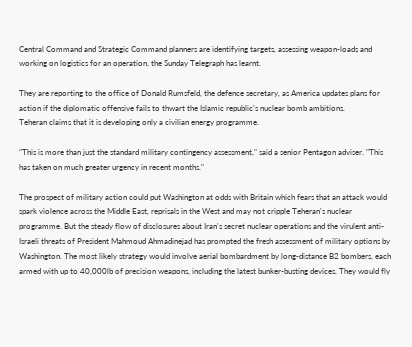Central Command and Strategic Command planners are identifying targets, assessing weapon-loads and working on logistics for an operation, the Sunday Telegraph has learnt.

They are reporting to the office of Donald Rumsfeld, the defence secretary, as America updates plans for action if the diplomatic offensive fails to thwart the Islamic republic's nuclear bomb ambitions.
Teheran claims that it is developing only a civilian energy programme.

"This is more than just the standard military contingency assessment," said a senior Pentagon adviser. "This has taken on much greater urgency in recent months."

The prospect of military action could put Washington at odds with Britain which fears that an attack would spark violence across the Middle East, reprisals in the West and may not cripple Teheran's nuclear programme. But the steady flow of disclosures about Iran's secret nuclear operations and the virulent anti-Israeli threats of President Mahmoud Ahmadinejad has prompted the fresh assessment of military options by Washington. The most likely strategy would involve aerial bombardment by long-distance B2 bombers, each armed with up to 40,000lb of precision weapons, including the latest bunker-busting devices. They would fly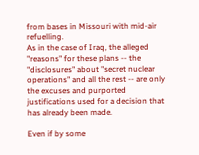from bases in Missouri with mid-air refuelling.
As in the case of Iraq, the alleged "reasons" for these plans -- the "disclosures" about "secret nuclear operations" and all the rest -- are only the excuses and purported justifications used for a decision that has already been made.

Even if by some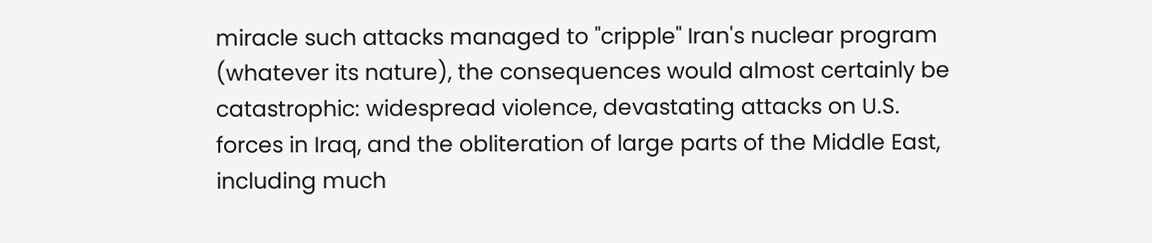miracle such attacks managed to "cripple" Iran's nuclear program (whatever its nature), the consequences would almost certainly be catastrophic: widespread violence, devastating attacks on U.S. forces in Iraq, and the obliteration of large parts of the Middle East, including much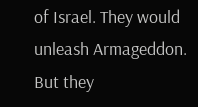of Israel. They would unleash Armageddon. But they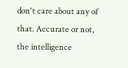don't care about any of that. Accurate or not, the intelligence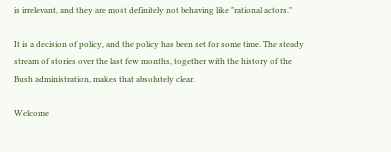is irrelevant, and they are most definitely not behaving like "rational actors."

It is a decision of policy, and the policy has been set for some time. The steady stream of stories over the last few months, together with the history of the Bush administration, makes that absolutely clear.

Welcome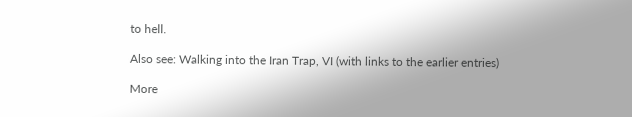to hell.

Also see: Walking into the Iran Trap, VI (with links to the earlier entries)

More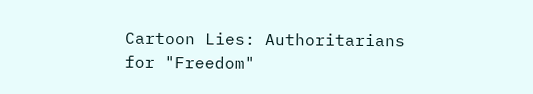Cartoon Lies: Authoritarians for "Freedom"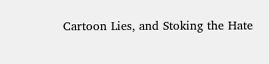Cartoon Lies, and Stoking the Hate